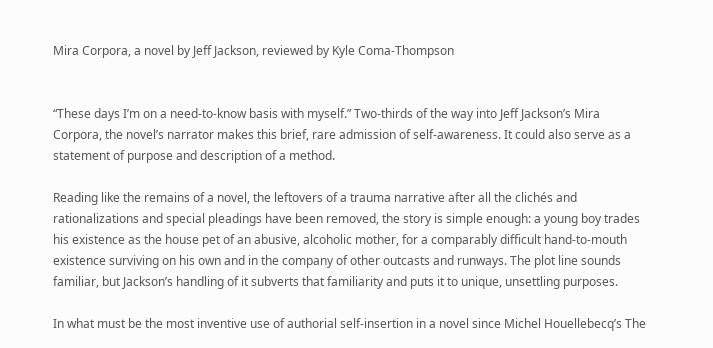Mira Corpora, a novel by Jeff Jackson, reviewed by Kyle Coma-Thompson


“These days I’m on a need-to-know basis with myself.” Two-thirds of the way into Jeff Jackson’s Mira Corpora, the novel’s narrator makes this brief, rare admission of self-awareness. It could also serve as a statement of purpose and description of a method.

Reading like the remains of a novel, the leftovers of a trauma narrative after all the clichés and rationalizations and special pleadings have been removed, the story is simple enough: a young boy trades his existence as the house pet of an abusive, alcoholic mother, for a comparably difficult hand-to-mouth existence surviving on his own and in the company of other outcasts and runways. The plot line sounds familiar, but Jackson’s handling of it subverts that familiarity and puts it to unique, unsettling purposes.

In what must be the most inventive use of authorial self-insertion in a novel since Michel Houellebecq’s The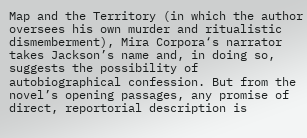Map and the Territory (in which the author oversees his own murder and ritualistic dismemberment), Mira Corpora‘s narrator takes Jackson’s name and, in doing so, suggests the possibility of autobiographical confession. But from the novel’s opening passages, any promise of direct, reportorial description is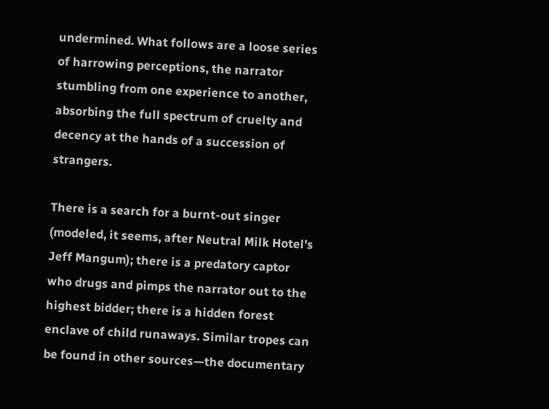undermined. What follows are a loose series of harrowing perceptions, the narrator stumbling from one experience to another, absorbing the full spectrum of cruelty and decency at the hands of a succession of strangers.

There is a search for a burnt-out singer (modeled, it seems, after Neutral Milk Hotel’s Jeff Mangum); there is a predatory captor who drugs and pimps the narrator out to the highest bidder; there is a hidden forest enclave of child runaways. Similar tropes can be found in other sources—the documentary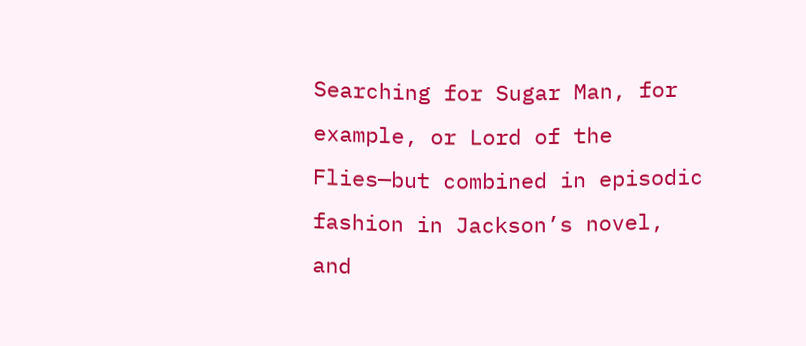Searching for Sugar Man, for example, or Lord of the Flies—but combined in episodic fashion in Jackson’s novel, and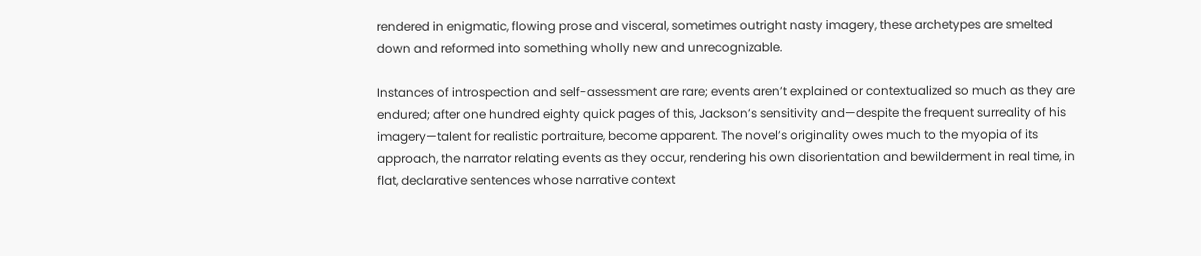rendered in enigmatic, flowing prose and visceral, sometimes outright nasty imagery, these archetypes are smelted down and reformed into something wholly new and unrecognizable.

Instances of introspection and self-assessment are rare; events aren’t explained or contextualized so much as they are endured; after one hundred eighty quick pages of this, Jackson’s sensitivity and—despite the frequent surreality of his imagery—talent for realistic portraiture, become apparent. The novel’s originality owes much to the myopia of its approach, the narrator relating events as they occur, rendering his own disorientation and bewilderment in real time, in flat, declarative sentences whose narrative context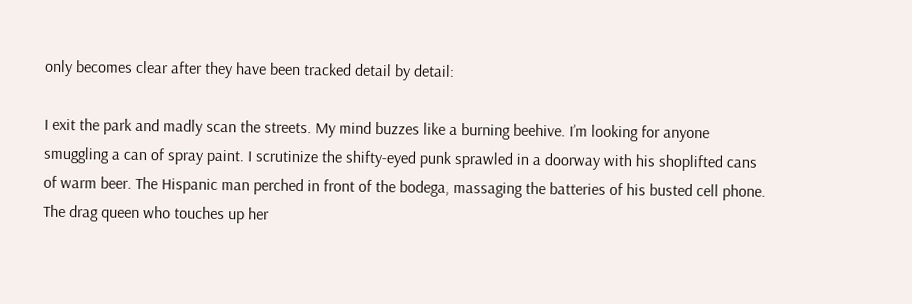only becomes clear after they have been tracked detail by detail:

I exit the park and madly scan the streets. My mind buzzes like a burning beehive. I’m looking for anyone smuggling a can of spray paint. I scrutinize the shifty-eyed punk sprawled in a doorway with his shoplifted cans of warm beer. The Hispanic man perched in front of the bodega, massaging the batteries of his busted cell phone. The drag queen who touches up her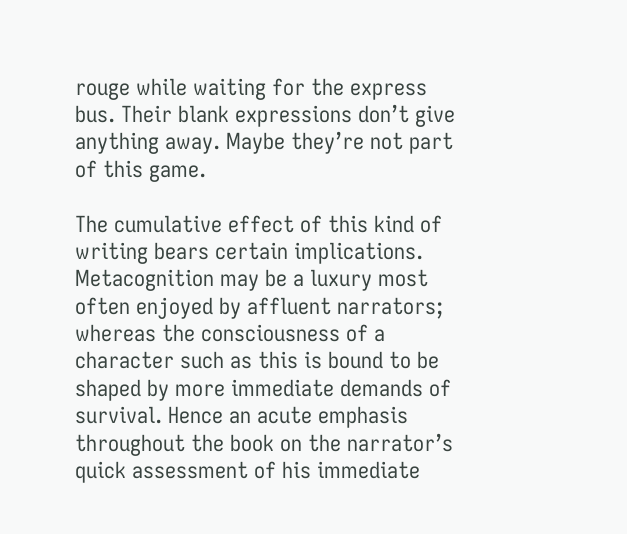rouge while waiting for the express bus. Their blank expressions don’t give anything away. Maybe they’re not part of this game.

The cumulative effect of this kind of writing bears certain implications. Metacognition may be a luxury most often enjoyed by affluent narrators; whereas the consciousness of a character such as this is bound to be shaped by more immediate demands of survival. Hence an acute emphasis throughout the book on the narrator’s quick assessment of his immediate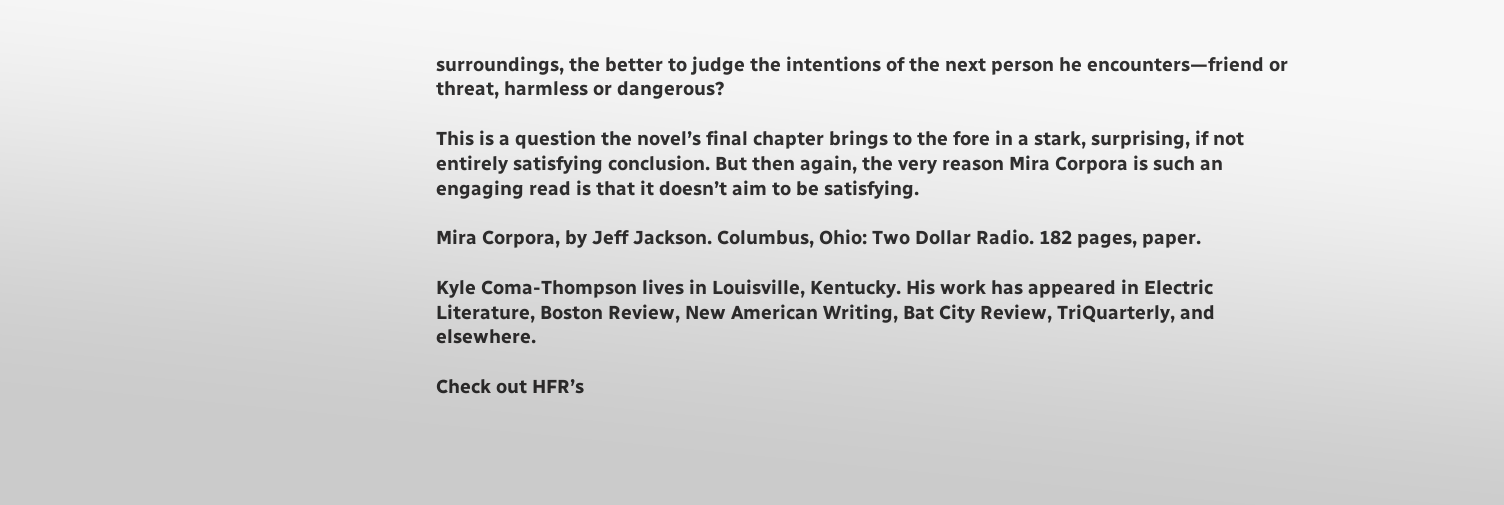surroundings, the better to judge the intentions of the next person he encounters—friend or threat, harmless or dangerous?

This is a question the novel’s final chapter brings to the fore in a stark, surprising, if not entirely satisfying conclusion. But then again, the very reason Mira Corpora is such an engaging read is that it doesn’t aim to be satisfying.

Mira Corpora, by Jeff Jackson. Columbus, Ohio: Two Dollar Radio. 182 pages, paper.

Kyle Coma-Thompson lives in Louisville, Kentucky. His work has appeared in Electric Literature, Boston Review, New American Writing, Bat City Review, TriQuarterly, and elsewhere.

Check out HFR’s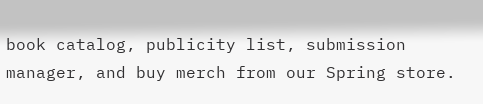book catalog, publicity list, submission manager, and buy merch from our Spring store.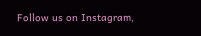Follow us on Instagram,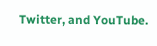Twitter, and YouTube.